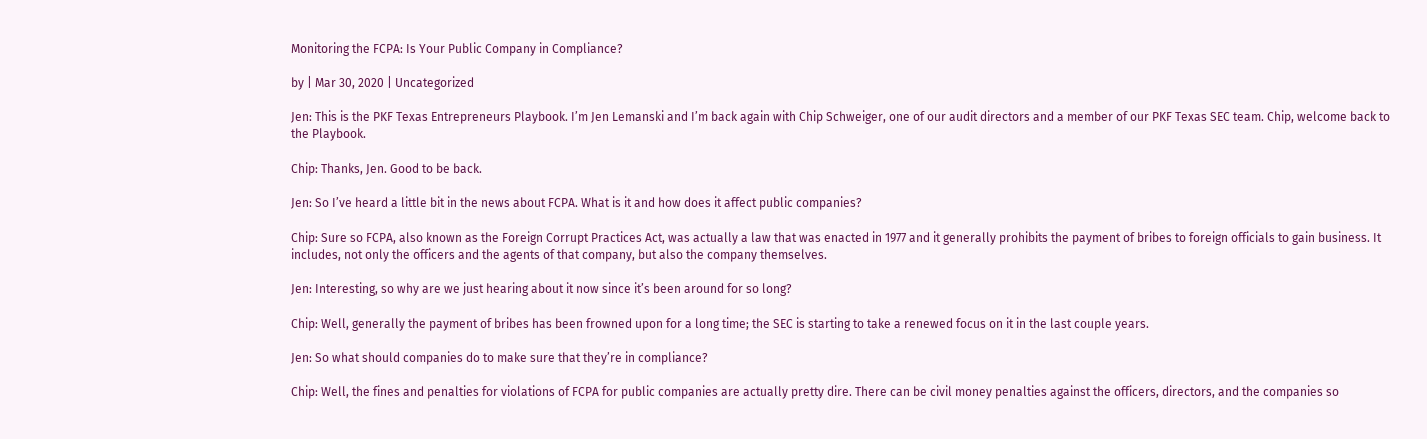Monitoring the FCPA: Is Your Public Company in Compliance?

by | Mar 30, 2020 | Uncategorized

Jen: This is the PKF Texas Entrepreneurs Playbook. I’m Jen Lemanski and I’m back again with Chip Schweiger, one of our audit directors and a member of our PKF Texas SEC team. Chip, welcome back to the Playbook.

Chip: Thanks, Jen. Good to be back.

Jen: So I’ve heard a little bit in the news about FCPA. What is it and how does it affect public companies?

Chip: Sure so FCPA, also known as the Foreign Corrupt Practices Act, was actually a law that was enacted in 1977 and it generally prohibits the payment of bribes to foreign officials to gain business. It includes, not only the officers and the agents of that company, but also the company themselves.

Jen: Interesting, so why are we just hearing about it now since it’s been around for so long?

Chip: Well, generally the payment of bribes has been frowned upon for a long time; the SEC is starting to take a renewed focus on it in the last couple years.

Jen: So what should companies do to make sure that they’re in compliance?

Chip: Well, the fines and penalties for violations of FCPA for public companies are actually pretty dire. There can be civil money penalties against the officers, directors, and the companies so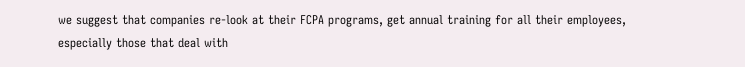we suggest that companies re-look at their FCPA programs, get annual training for all their employees, especially those that deal with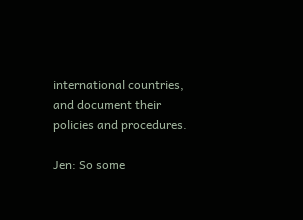international countries, and document their policies and procedures.

Jen: So some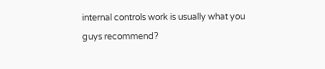internal controls work is usually what you guys recommend?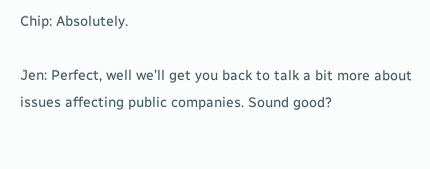Chip: Absolutely.

Jen: Perfect, well we’ll get you back to talk a bit more about issues affecting public companies. Sound good?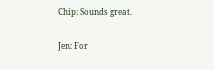Chip: Sounds great.

Jen: For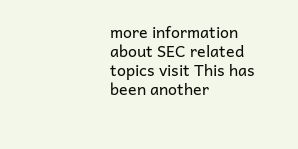more information about SEC related topics visit This has been another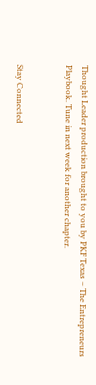Thought Leader production brought to you by PKF Texas – The Entrepreneurs Playbook. Tune in next week for another chapter.


Stay Connected